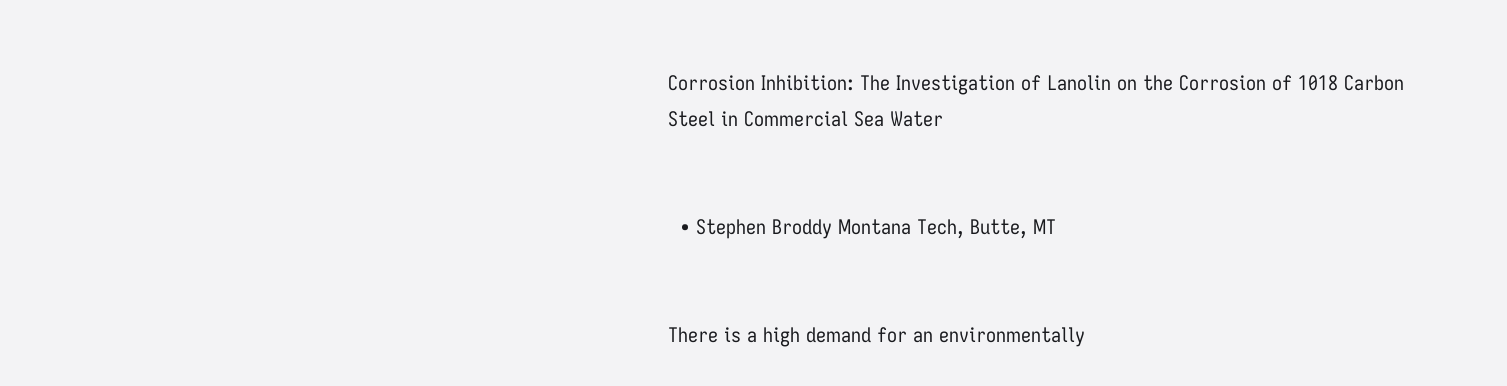Corrosion Inhibition: The Investigation of Lanolin on the Corrosion of 1018 Carbon Steel in Commercial Sea Water


  • Stephen Broddy Montana Tech, Butte, MT


There is a high demand for an environmentally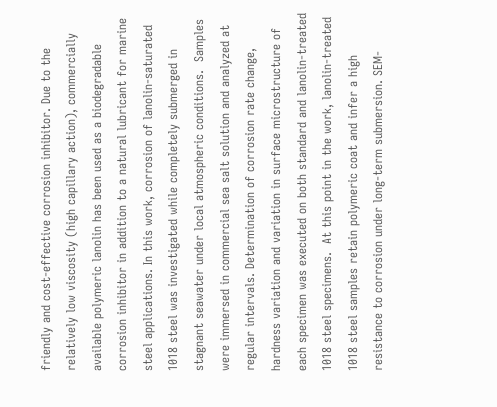friendly and cost-effective corrosion inhibitor. Due to the relatively low viscosity (high capillary action), commercially available polymeric lanolin has been used as a biodegradable corrosion inhibitor in addition to a natural lubricant for marine steel applications. In this work, corrosion of lanolin-saturated 1018 steel was investigated while completely submerged in stagnant seawater under local atmospheric conditions.  Samples were immersed in commercial sea salt solution and analyzed at regular intervals. Determination of corrosion rate change, hardness variation and variation in surface microstructure of each specimen was executed on both standard and lanolin-treated 1018 steel specimens.  At this point in the work, lanolin-treated 1018 steel samples retain polymeric coat and infer a high resistance to corrosion under long-term submersion. SEM-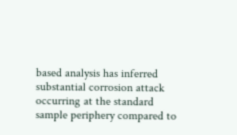based analysis has inferred substantial corrosion attack occurring at the standard sample periphery compared to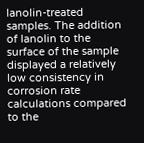lanolin-treated samples. The addition of lanolin to the surface of the sample displayed a relatively low consistency in corrosion rate calculations compared to the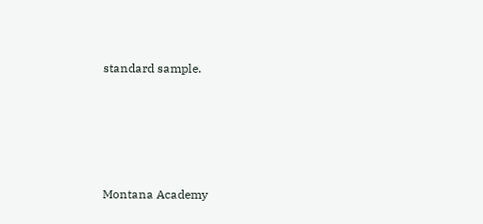standard sample.






Montana Academy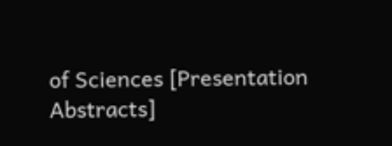of Sciences [Presentation Abstracts]